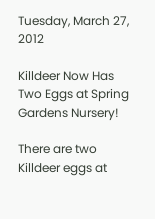Tuesday, March 27, 2012

Killdeer Now Has Two Eggs at Spring Gardens Nursery!

There are two Killdeer eggs at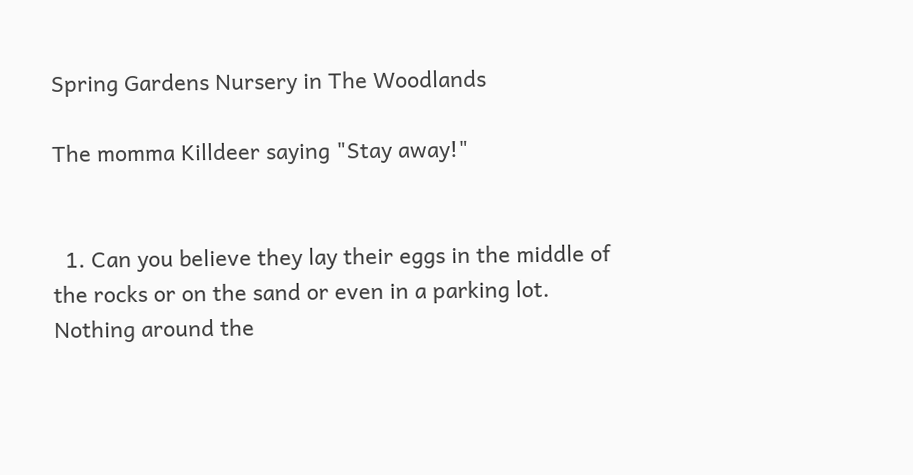Spring Gardens Nursery in The Woodlands

The momma Killdeer saying "Stay away!"


  1. Can you believe they lay their eggs in the middle of the rocks or on the sand or even in a parking lot. Nothing around the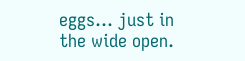eggs... just in the wide open.